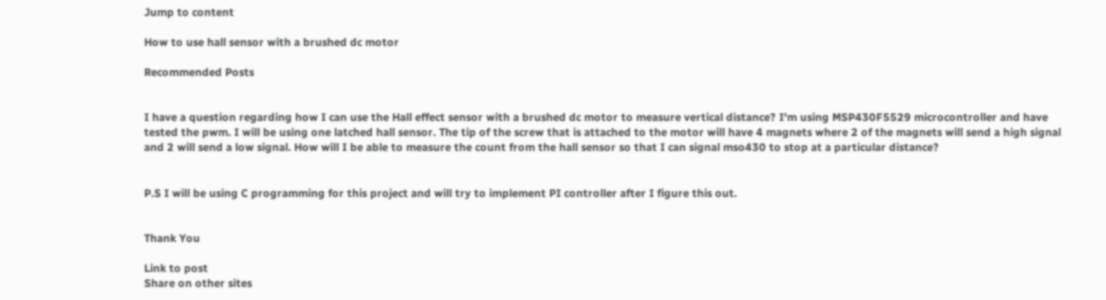Jump to content

How to use hall sensor with a brushed dc motor

Recommended Posts


I have a question regarding how I can use the Hall effect sensor with a brushed dc motor to measure vertical distance? I'm using MSP430F5529 microcontroller and have tested the pwm. I will be using one latched hall sensor. The tip of the screw that is attached to the motor will have 4 magnets where 2 of the magnets will send a high signal and 2 will send a low signal. How will I be able to measure the count from the hall sensor so that I can signal mso430 to stop at a particular distance?


P.S I will be using C programming for this project and will try to implement PI controller after I figure this out.


Thank You

Link to post
Share on other sites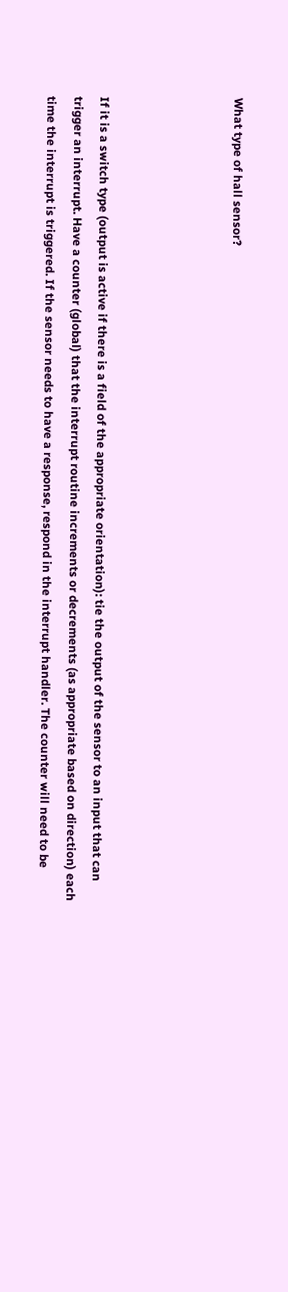What type of hall sensor?




If it is a switch type (output is active if there is a field of the appropriate orientation): tie the output of the sensor to an input that can trigger an interrupt. Have a counter (global) that the interrupt routine increments or decrements (as appropriate based on direction) each time the interrupt is triggered. If the sensor needs to have a response, respond in the interrupt handler. The counter will need to be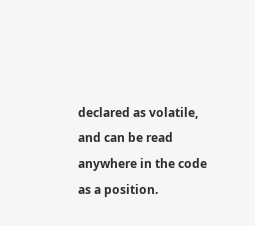declared as volatile, and can be read anywhere in the code as a position.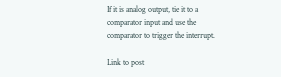If it is analog output, tie it to a comparator input and use the comparator to trigger the interrupt.

Link to post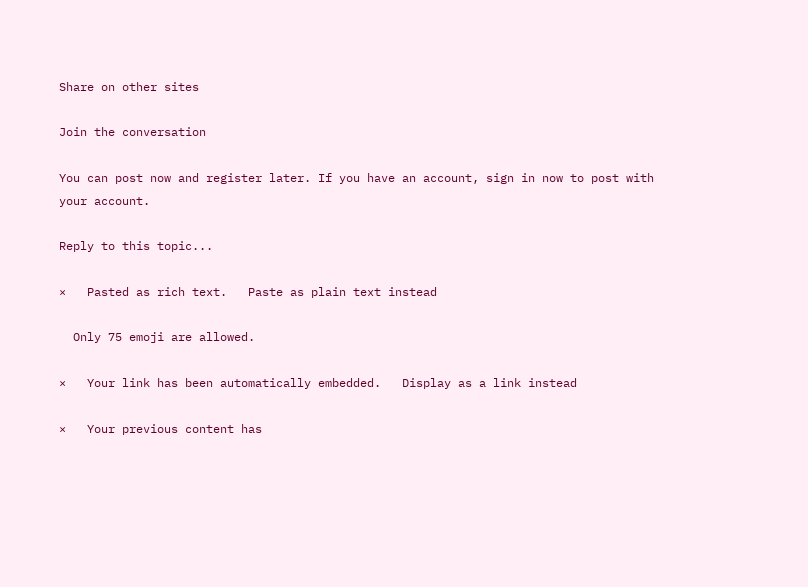Share on other sites

Join the conversation

You can post now and register later. If you have an account, sign in now to post with your account.

Reply to this topic...

×   Pasted as rich text.   Paste as plain text instead

  Only 75 emoji are allowed.

×   Your link has been automatically embedded.   Display as a link instead

×   Your previous content has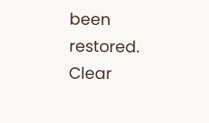been restored.   Clear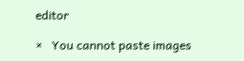editor

×   You cannot paste images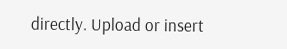directly. Upload or insert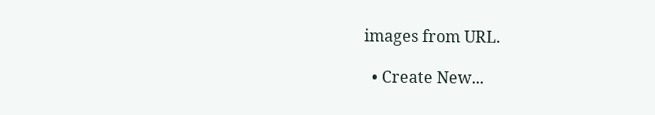images from URL.

  • Create New...